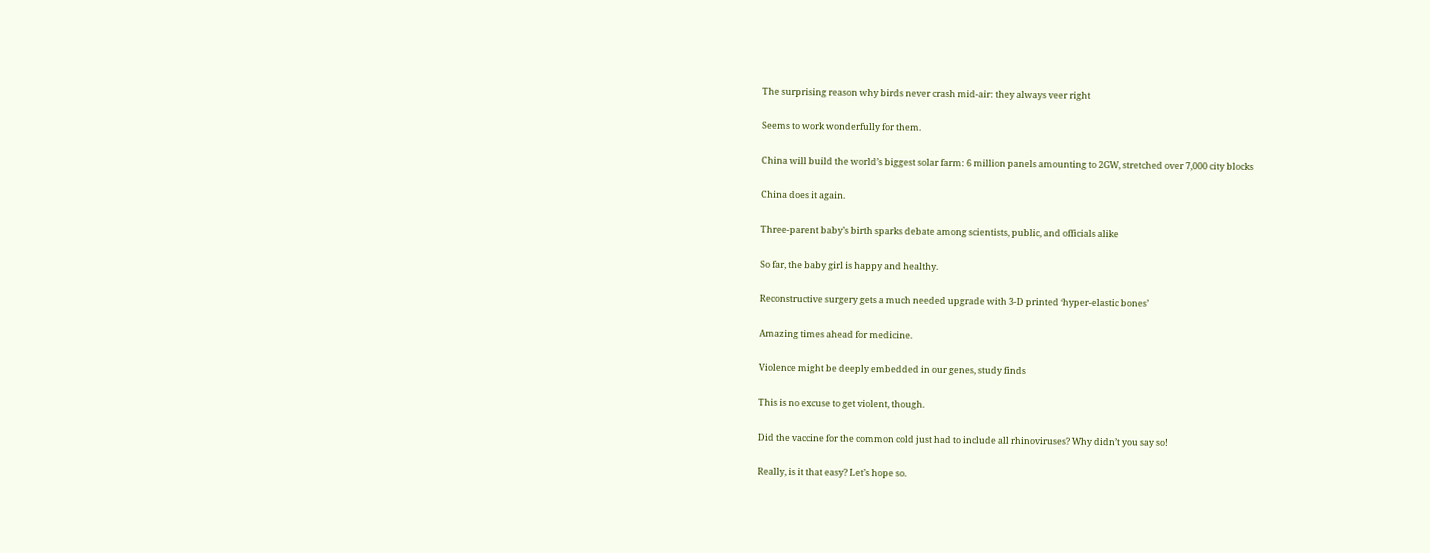The surprising reason why birds never crash mid-air: they always veer right

Seems to work wonderfully for them.

China will build the world’s biggest solar farm: 6 million panels amounting to 2GW, stretched over 7,000 city blocks

China does it again.

Three-parent baby’s birth sparks debate among scientists, public, and officials alike

So far, the baby girl is happy and healthy.

Reconstructive surgery gets a much needed upgrade with 3-D printed ‘hyper-elastic bones’

Amazing times ahead for medicine.

Violence might be deeply embedded in our genes, study finds

This is no excuse to get violent, though.

Did the vaccine for the common cold just had to include all rhinoviruses? Why didn’t you say so!

Really, is it that easy? Let’s hope so.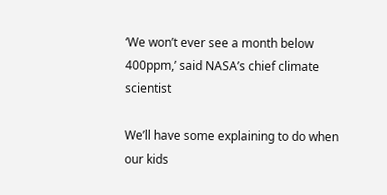‘We won’t ever see a month below 400ppm,’ said NASA’s chief climate scientist

We’ll have some explaining to do when our kids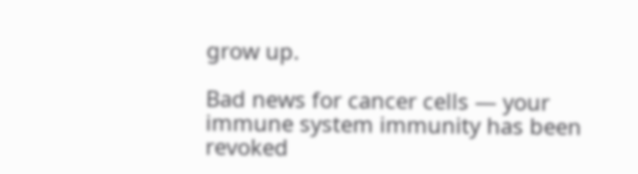grow up.

Bad news for cancer cells — your immune system immunity has been revoked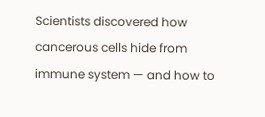Scientists discovered how cancerous cells hide from immune system — and how to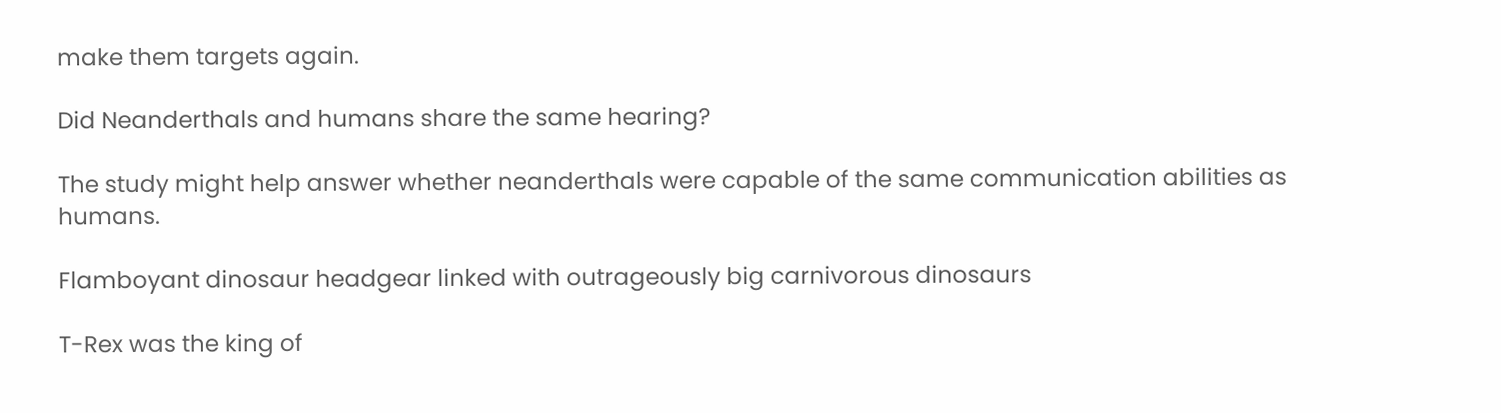make them targets again.

Did Neanderthals and humans share the same hearing?

The study might help answer whether neanderthals were capable of the same communication abilities as humans.

Flamboyant dinosaur headgear linked with outrageously big carnivorous dinosaurs

T-Rex was the king of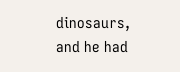dinosaurs, and he had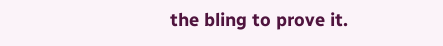the bling to prove it.